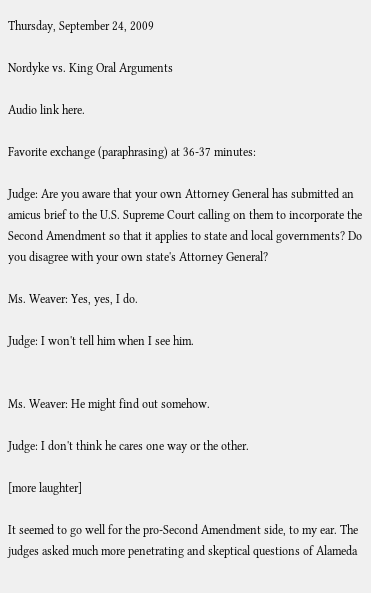Thursday, September 24, 2009

Nordyke vs. King Oral Arguments

Audio link here.

Favorite exchange (paraphrasing) at 36-37 minutes:

Judge: Are you aware that your own Attorney General has submitted an amicus brief to the U.S. Supreme Court calling on them to incorporate the Second Amendment so that it applies to state and local governments? Do you disagree with your own state's Attorney General?

Ms. Weaver: Yes, yes, I do.

Judge: I won't tell him when I see him.


Ms. Weaver: He might find out somehow.

Judge: I don't think he cares one way or the other.

[more laughter]

It seemed to go well for the pro-Second Amendment side, to my ear. The judges asked much more penetrating and skeptical questions of Alameda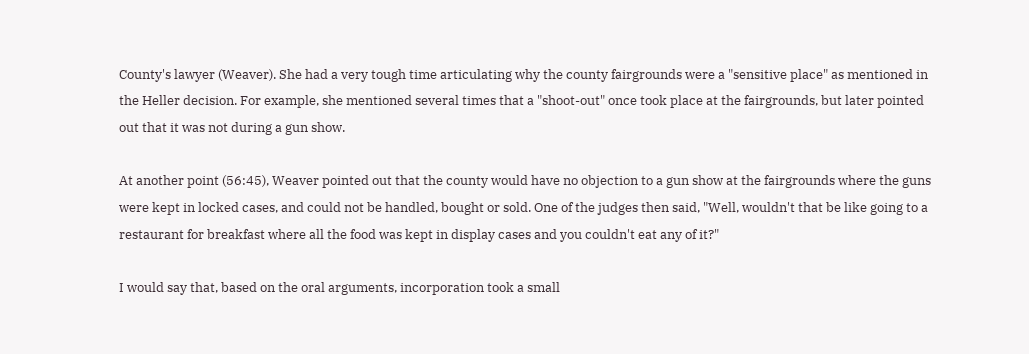County's lawyer (Weaver). She had a very tough time articulating why the county fairgrounds were a "sensitive place" as mentioned in the Heller decision. For example, she mentioned several times that a "shoot-out" once took place at the fairgrounds, but later pointed out that it was not during a gun show.

At another point (56:45), Weaver pointed out that the county would have no objection to a gun show at the fairgrounds where the guns were kept in locked cases, and could not be handled, bought or sold. One of the judges then said, "Well, wouldn't that be like going to a restaurant for breakfast where all the food was kept in display cases and you couldn't eat any of it?"

I would say that, based on the oral arguments, incorporation took a small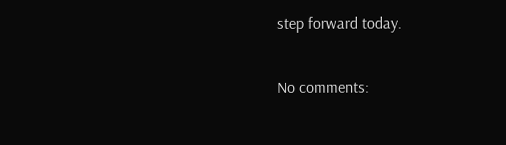step forward today.

No comments: